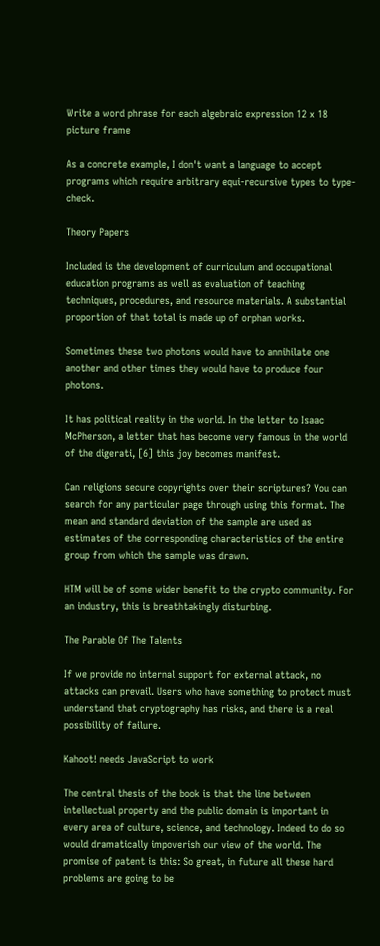Write a word phrase for each algebraic expression 12 x 18 picture frame

As a concrete example, I don't want a language to accept programs which require arbitrary equi-recursive types to type-check.

Theory Papers

Included is the development of curriculum and occupational education programs as well as evaluation of teaching techniques, procedures, and resource materials. A substantial proportion of that total is made up of orphan works.

Sometimes these two photons would have to annihilate one another and other times they would have to produce four photons.

It has political reality in the world. In the letter to Isaac McPherson, a letter that has become very famous in the world of the digerati, [6] this joy becomes manifest.

Can religions secure copyrights over their scriptures? You can search for any particular page through using this format. The mean and standard deviation of the sample are used as estimates of the corresponding characteristics of the entire group from which the sample was drawn.

HTM will be of some wider benefit to the crypto community. For an industry, this is breathtakingly disturbing.

The Parable Of The Talents

If we provide no internal support for external attack, no attacks can prevail. Users who have something to protect must understand that cryptography has risks, and there is a real possibility of failure.

Kahoot! needs JavaScript to work

The central thesis of the book is that the line between intellectual property and the public domain is important in every area of culture, science, and technology. Indeed to do so would dramatically impoverish our view of the world. The promise of patent is this: So great, in future all these hard problems are going to be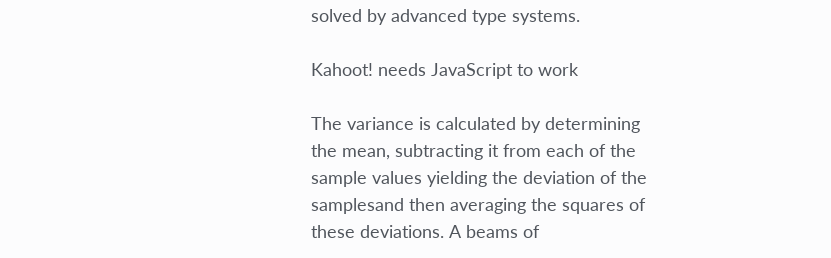solved by advanced type systems.

Kahoot! needs JavaScript to work

The variance is calculated by determining the mean, subtracting it from each of the sample values yielding the deviation of the samplesand then averaging the squares of these deviations. A beams of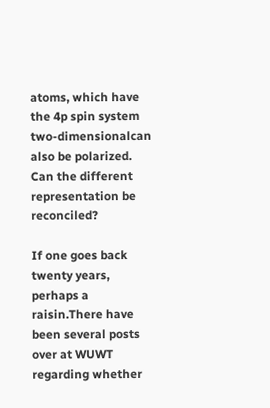atoms, which have the 4p spin system two-dimensionalcan also be polarized. Can the different representation be reconciled?

If one goes back twenty years, perhaps a raisin.There have been several posts over at WUWT regarding whether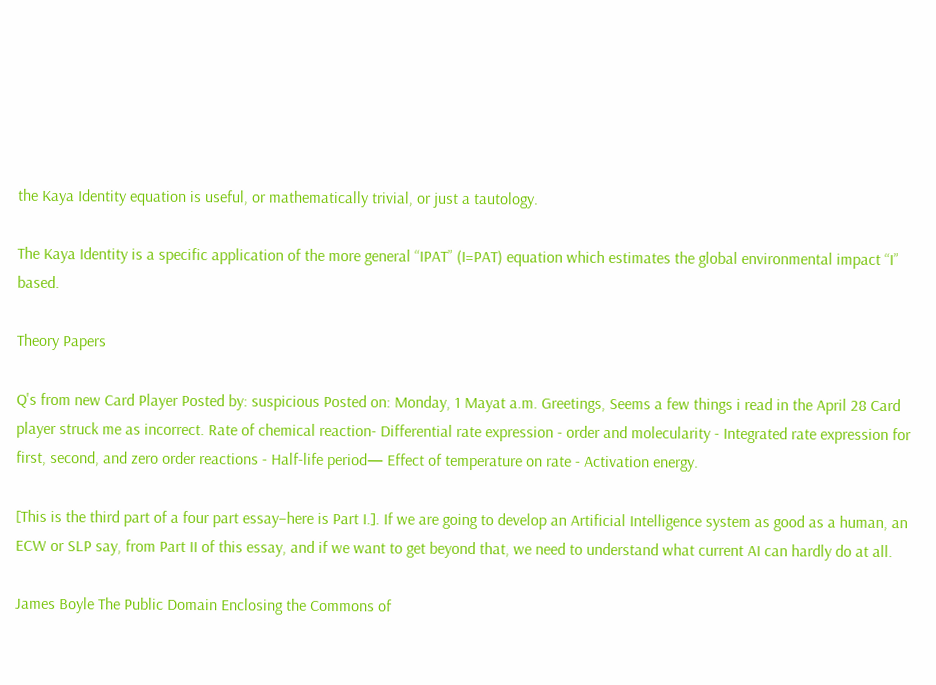the Kaya Identity equation is useful, or mathematically trivial, or just a tautology.

The Kaya Identity is a specific application of the more general “IPAT” (I=PAT) equation which estimates the global environmental impact “I” based.

Theory Papers

Q's from new Card Player Posted by: suspicious Posted on: Monday, 1 Mayat a.m. Greetings, Seems a few things i read in the April 28 Card player struck me as incorrect. Rate of chemical reaction- Differential rate expression - order and molecularity - Integrated rate expression for first, second, and zero order reactions - Half-life period— Effect of temperature on rate - Activation energy.

[This is the third part of a four part essay–here is Part I.]. If we are going to develop an Artificial Intelligence system as good as a human, an ECW or SLP say, from Part II of this essay, and if we want to get beyond that, we need to understand what current AI can hardly do at all.

James Boyle The Public Domain Enclosing the Commons of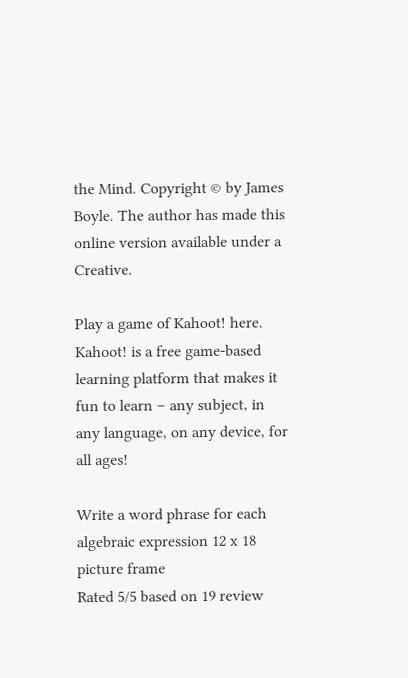the Mind. Copyright © by James Boyle. The author has made this online version available under a Creative.

Play a game of Kahoot! here. Kahoot! is a free game-based learning platform that makes it fun to learn – any subject, in any language, on any device, for all ages!

Write a word phrase for each algebraic expression 12 x 18 picture frame
Rated 5/5 based on 19 review